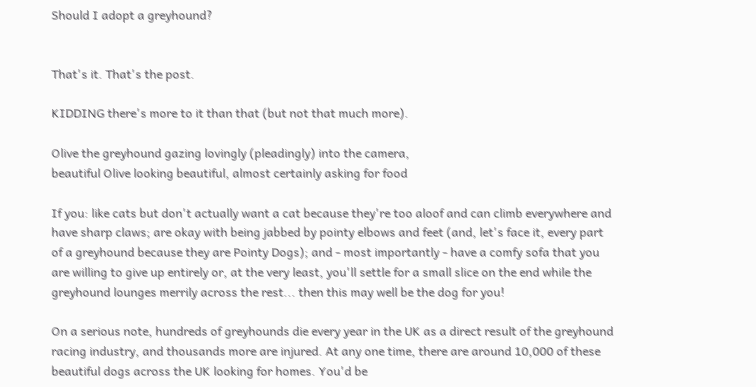Should I adopt a greyhound?


That's it. That's the post.

KIDDING there's more to it than that (but not that much more).

Olive the greyhound gazing lovingly (pleadingly) into the camera,
beautiful Olive looking beautiful, almost certainly asking for food

If you: like cats but don't actually want a cat because they're too aloof and can climb everywhere and have sharp claws; are okay with being jabbed by pointy elbows and feet (and, let's face it, every part of a greyhound because they are Pointy Dogs); and - most importantly - have a comfy sofa that you are willing to give up entirely or, at the very least, you'll settle for a small slice on the end while the greyhound lounges merrily across the rest... then this may well be the dog for you!

On a serious note, hundreds of greyhounds die every year in the UK as a direct result of the greyhound racing industry, and thousands more are injured. At any one time, there are around 10,000 of these beautiful dogs across the UK looking for homes. You'd be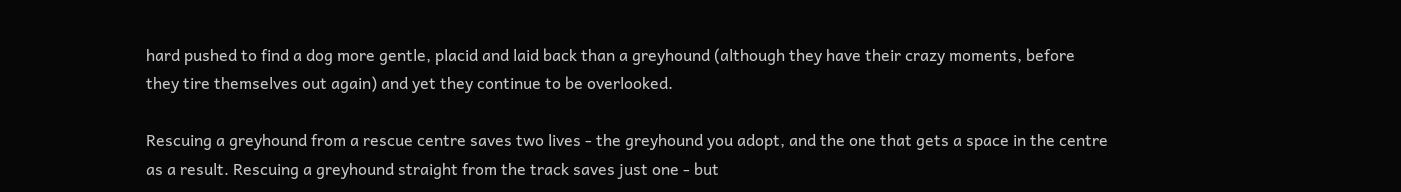hard pushed to find a dog more gentle, placid and laid back than a greyhound (although they have their crazy moments, before they tire themselves out again) and yet they continue to be overlooked.

Rescuing a greyhound from a rescue centre saves two lives - the greyhound you adopt, and the one that gets a space in the centre as a result. Rescuing a greyhound straight from the track saves just one - but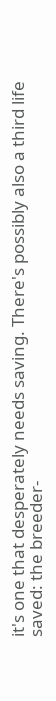it's one that desperately needs saving. There's possibly also a third life saved: the breeder-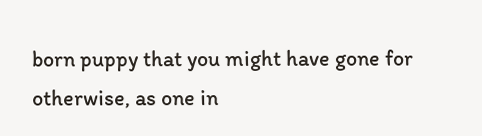born puppy that you might have gone for otherwise, as one in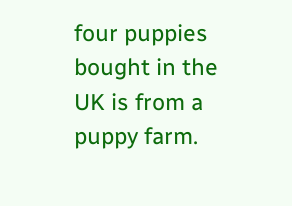four puppies bought in the UK is from a puppy farm.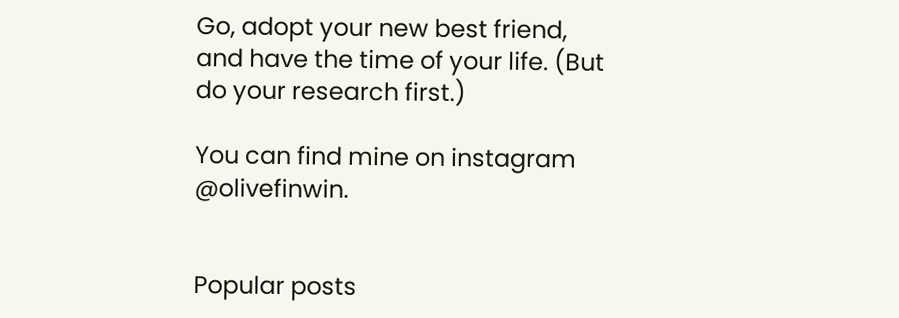Go, adopt your new best friend, and have the time of your life. (But do your research first.)

You can find mine on instagram @olivefinwin.


Popular posts